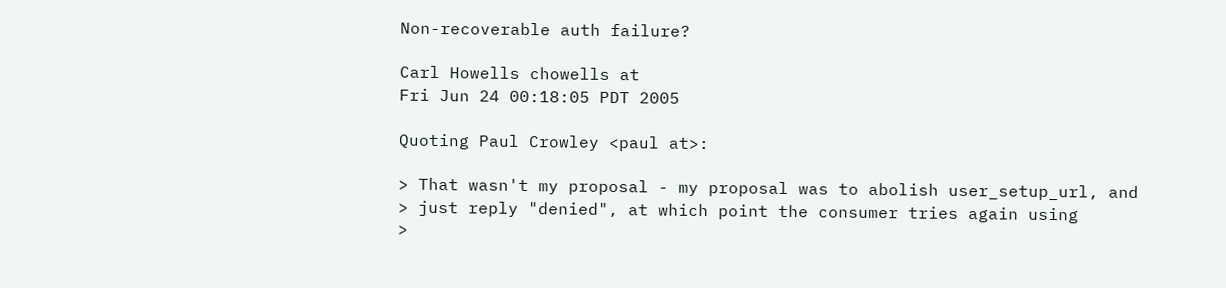Non-recoverable auth failure?

Carl Howells chowells at
Fri Jun 24 00:18:05 PDT 2005

Quoting Paul Crowley <paul at>:

> That wasn't my proposal - my proposal was to abolish user_setup_url, and
> just reply "denied", at which point the consumer tries again using
>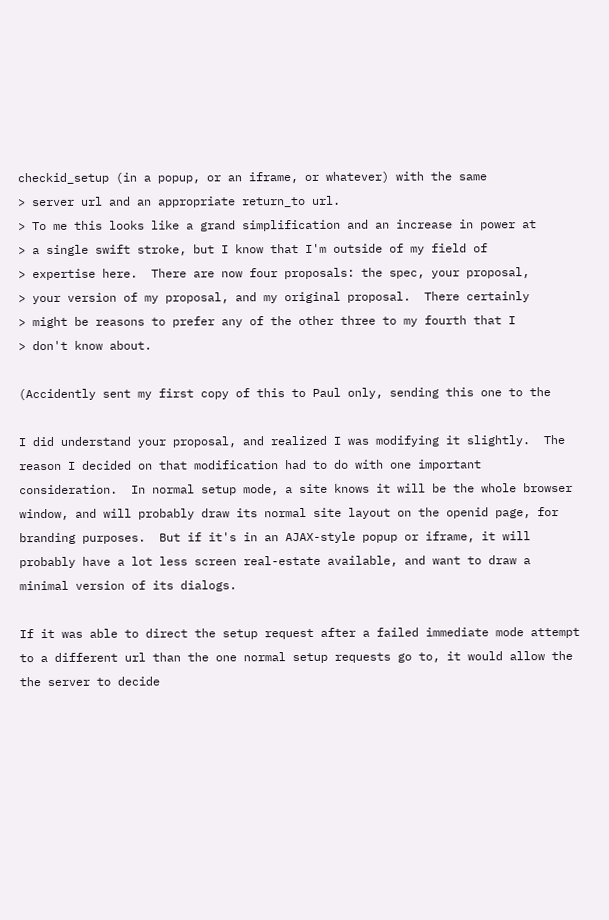checkid_setup (in a popup, or an iframe, or whatever) with the same
> server url and an appropriate return_to url.
> To me this looks like a grand simplification and an increase in power at
> a single swift stroke, but I know that I'm outside of my field of
> expertise here.  There are now four proposals: the spec, your proposal,
> your version of my proposal, and my original proposal.  There certainly
> might be reasons to prefer any of the other three to my fourth that I
> don't know about.

(Accidently sent my first copy of this to Paul only, sending this one to the

I did understand your proposal, and realized I was modifying it slightly.  The
reason I decided on that modification had to do with one important
consideration.  In normal setup mode, a site knows it will be the whole browser
window, and will probably draw its normal site layout on the openid page, for
branding purposes.  But if it's in an AJAX-style popup or iframe, it will
probably have a lot less screen real-estate available, and want to draw a
minimal version of its dialogs.

If it was able to direct the setup request after a failed immediate mode attempt
to a different url than the one normal setup requests go to, it would allow the
the server to decide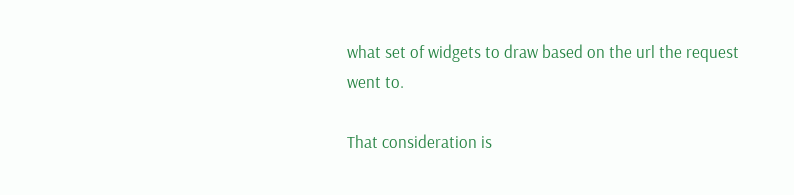what set of widgets to draw based on the url the request
went to.

That consideration is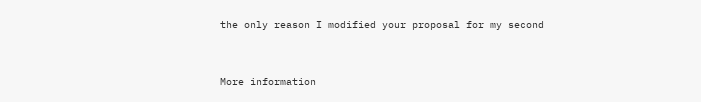the only reason I modified your proposal for my second


More information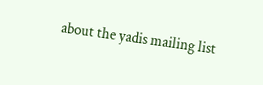about the yadis mailing list